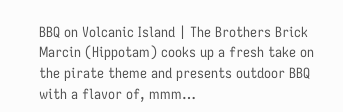BBQ on Volcanic Island | The Brothers Brick
Marcin (Hippotam) cooks up a fresh take on the pirate theme and presents outdoor BBQ with a flavor of, mmm…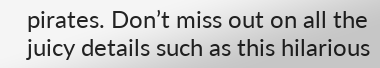pirates. Don’t miss out on all the juicy details such as this hilarious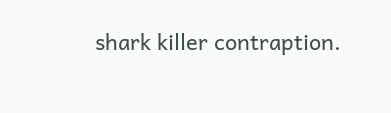shark killer contraption.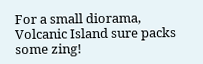For a small diorama, Volcanic Island sure packs some zing!